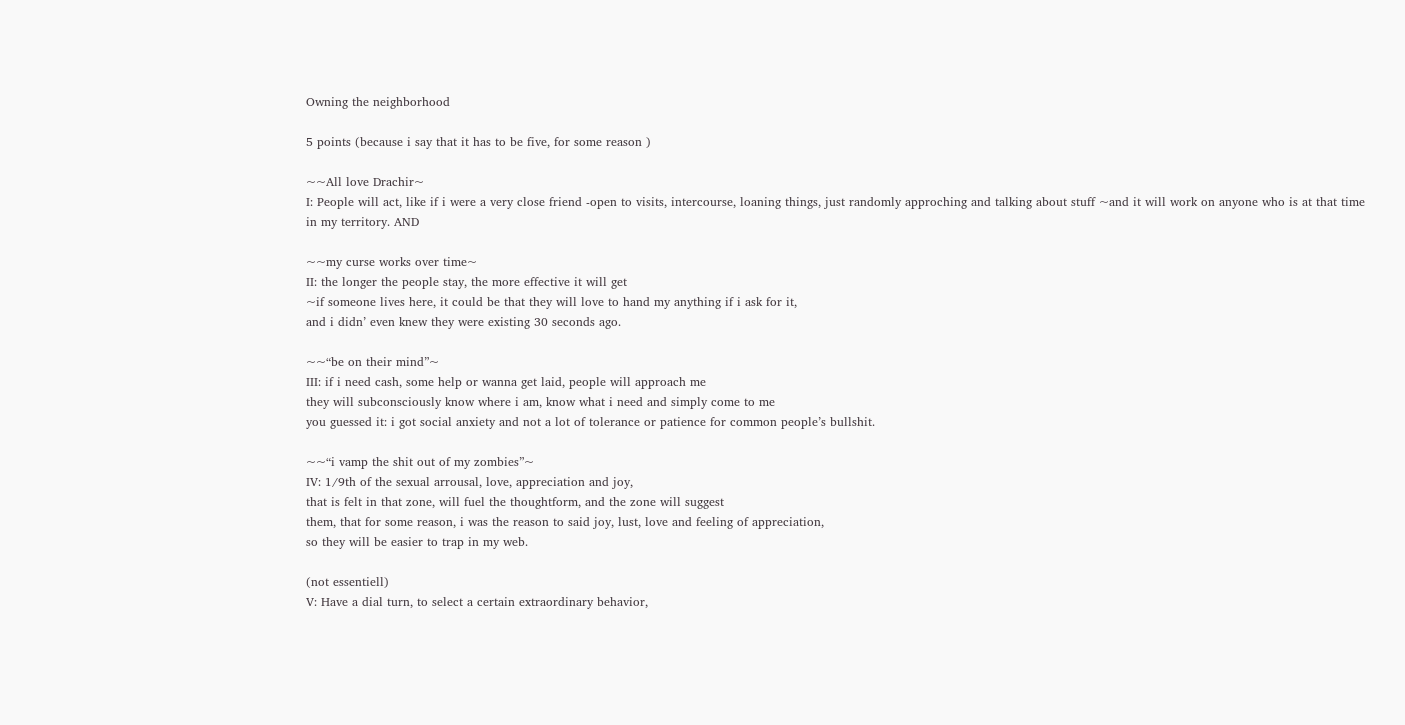Owning the neighborhood

5 points (because i say that it has to be five, for some reason )

~~All love Drachir~
I: People will act, like if i were a very close friend -open to visits, intercourse, loaning things, just randomly approching and talking about stuff ~and it will work on anyone who is at that time in my territory. AND

~~my curse works over time~
II: the longer the people stay, the more effective it will get
~if someone lives here, it could be that they will love to hand my anything if i ask for it,
and i didn’ even knew they were existing 30 seconds ago.

~~“be on their mind”~
III: if i need cash, some help or wanna get laid, people will approach me
they will subconsciously know where i am, know what i need and simply come to me
you guessed it: i got social anxiety and not a lot of tolerance or patience for common people’s bullshit.

~~“i vamp the shit out of my zombies”~
IV: 1/9th of the sexual arrousal, love, appreciation and joy,
that is felt in that zone, will fuel the thoughtform, and the zone will suggest
them, that for some reason, i was the reason to said joy, lust, love and feeling of appreciation,
so they will be easier to trap in my web.

(not essentiell)
V: Have a dial turn, to select a certain extraordinary behavior,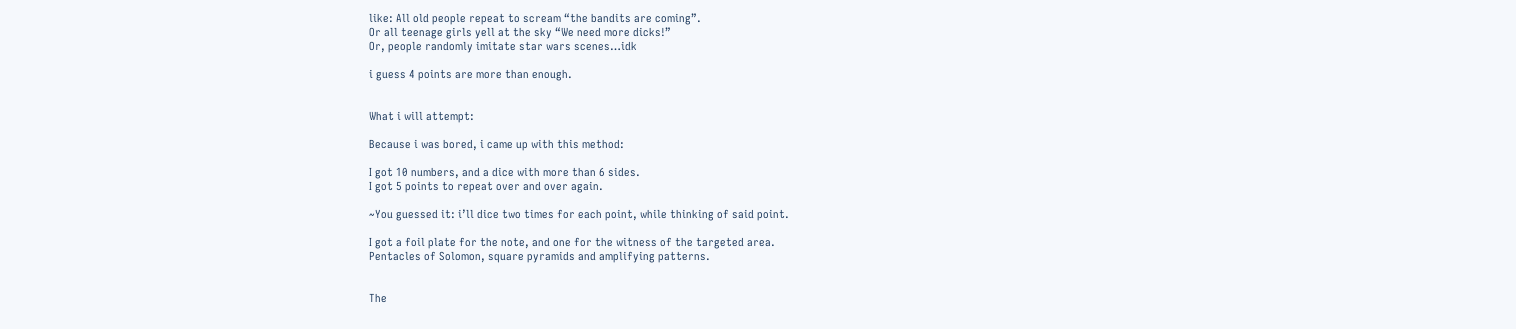like: All old people repeat to scream “the bandits are coming”.
Or all teenage girls yell at the sky “We need more dicks!”
Or, people randomly imitate star wars scenes…idk

i guess 4 points are more than enough.


What i will attempt:

Because i was bored, i came up with this method:

I got 10 numbers, and a dice with more than 6 sides.
I got 5 points to repeat over and over again.

~You guessed it: i’ll dice two times for each point, while thinking of said point.

I got a foil plate for the note, and one for the witness of the targeted area.
Pentacles of Solomon, square pyramids and amplifying patterns.


The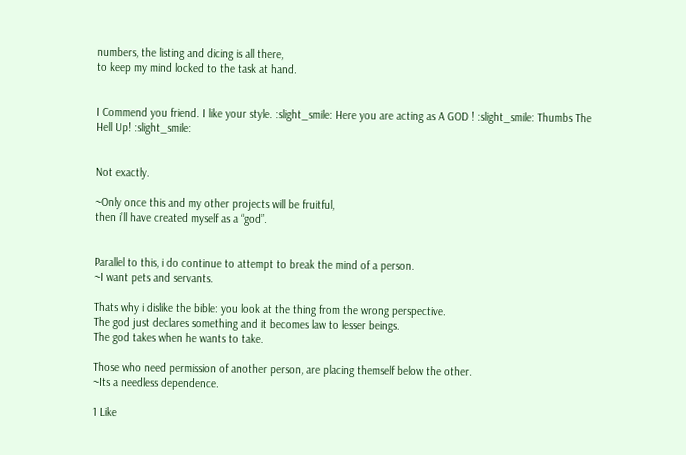numbers, the listing and dicing is all there,
to keep my mind locked to the task at hand.


I Commend you friend. I like your style. :slight_smile: Here you are acting as A GOD ! :slight_smile: Thumbs The Hell Up! :slight_smile:


Not exactly.

~Only once this and my other projects will be fruitful,
then i’ll have created myself as a “god”.


Parallel to this, i do continue to attempt to break the mind of a person.
~I want pets and servants.

Thats why i dislike the bible: you look at the thing from the wrong perspective.
The god just declares something and it becomes law to lesser beings.
The god takes when he wants to take.

Those who need permission of another person, are placing themself below the other.
~Its a needless dependence.

1 Like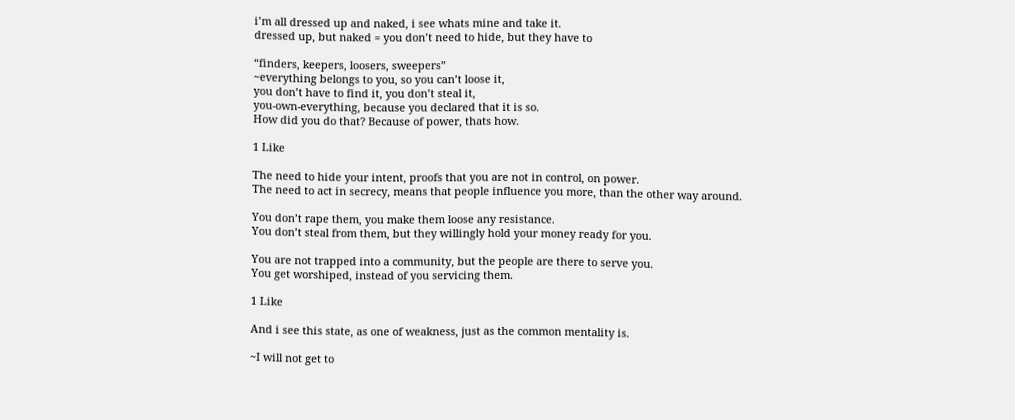i’m all dressed up and naked, i see whats mine and take it.
dressed up, but naked = you don’t need to hide, but they have to

“finders, keepers, loosers, sweepers”
~everything belongs to you, so you can’t loose it,
you don’t have to find it, you don’t steal it,
you-own-everything, because you declared that it is so.
How did you do that? Because of power, thats how.

1 Like

The need to hide your intent, proofs that you are not in control, on power.
The need to act in secrecy, means that people influence you more, than the other way around.

You don’t rape them, you make them loose any resistance.
You don’t steal from them, but they willingly hold your money ready for you.

You are not trapped into a community, but the people are there to serve you.
You get worshiped, instead of you servicing them.

1 Like

And i see this state, as one of weakness, just as the common mentality is.

~I will not get to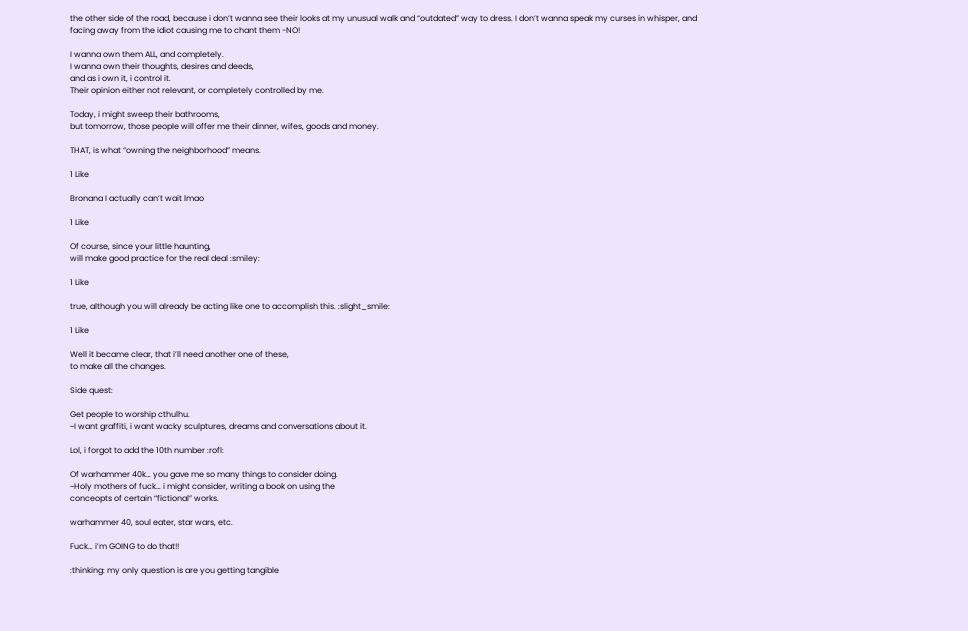the other side of the road, because i don’t wanna see their looks at my unusual walk and “outdated” way to dress. I don’t wanna speak my curses in whisper, and facing away from the idiot causing me to chant them -NO!

I wanna own them ALL, and completely.
I wanna own their thoughts, desires and deeds,
and as i own it, i control it.
Their opinion either not relevant, or completely controlled by me.

Today, i might sweep their bathrooms,
but tomorrow, those people will offer me their dinner, wifes, goods and money.

THAT, is what “owning the neighborhood” means.

1 Like

Bronana I actually can’t wait lmao

1 Like

Of course, since your little haunting,
will make good practice for the real deal :smiley:

1 Like

true, although you will already be acting like one to accomplish this. :slight_smile:

1 Like

Well it became clear, that i’ll need another one of these,
to make all the changes.

Side quest:

Get people to worship cthulhu.
~I want graffiti, i want wacky sculptures, dreams and conversations about it.

Lol, i forgot to add the 10th number :rofl:

Of warhammer 40k… you gave me so many things to consider doing.
~Holy mothers of fuck… i might consider, writing a book on using the
conceopts of certain “fictional” works.

warhammer 40, soul eater, star wars, etc.

Fuck… i’m GOING to do that!!

:thinking: my only question is are you getting tangible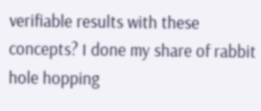verifiable results with these concepts? I done my share of rabbit hole hopping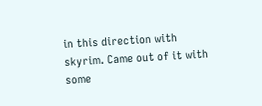in this direction with skyrim. Came out of it with some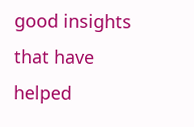good insights that have helped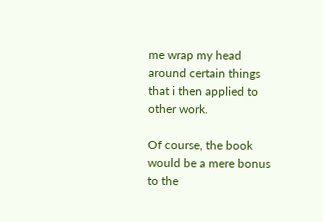me wrap my head around certain things that i then applied to other work.

Of course, the book would be a mere bonus to the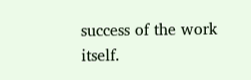success of the work itself.